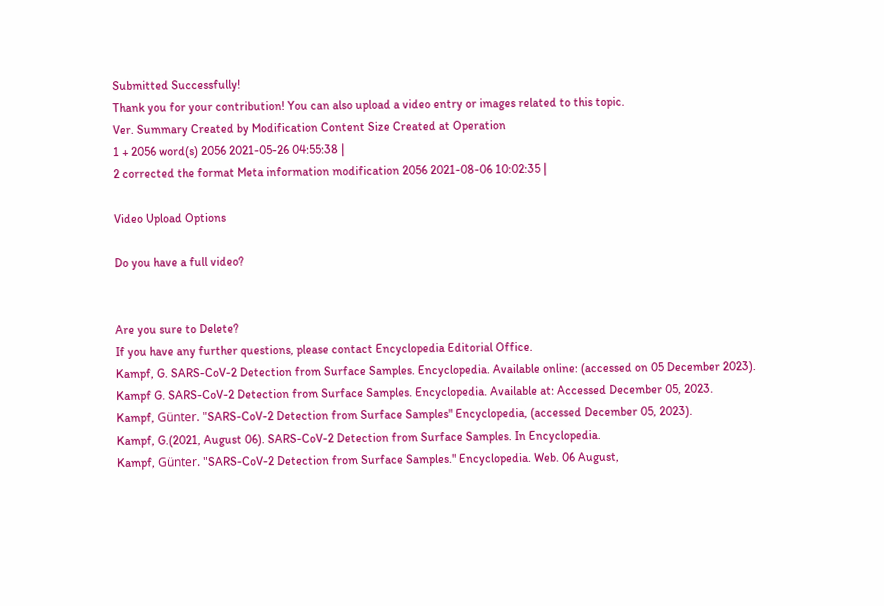Submitted Successfully!
Thank you for your contribution! You can also upload a video entry or images related to this topic.
Ver. Summary Created by Modification Content Size Created at Operation
1 + 2056 word(s) 2056 2021-05-26 04:55:38 |
2 corrected the format Meta information modification 2056 2021-08-06 10:02:35 |

Video Upload Options

Do you have a full video?


Are you sure to Delete?
If you have any further questions, please contact Encyclopedia Editorial Office.
Kampf, G. SARS-CoV-2 Detection from Surface Samples. Encyclopedia. Available online: (accessed on 05 December 2023).
Kampf G. SARS-CoV-2 Detection from Surface Samples. Encyclopedia. Available at: Accessed December 05, 2023.
Kampf, Günter. "SARS-CoV-2 Detection from Surface Samples" Encyclopedia, (accessed December 05, 2023).
Kampf, G.(2021, August 06). SARS-CoV-2 Detection from Surface Samples. In Encyclopedia.
Kampf, Günter. "SARS-CoV-2 Detection from Surface Samples." Encyclopedia. Web. 06 August,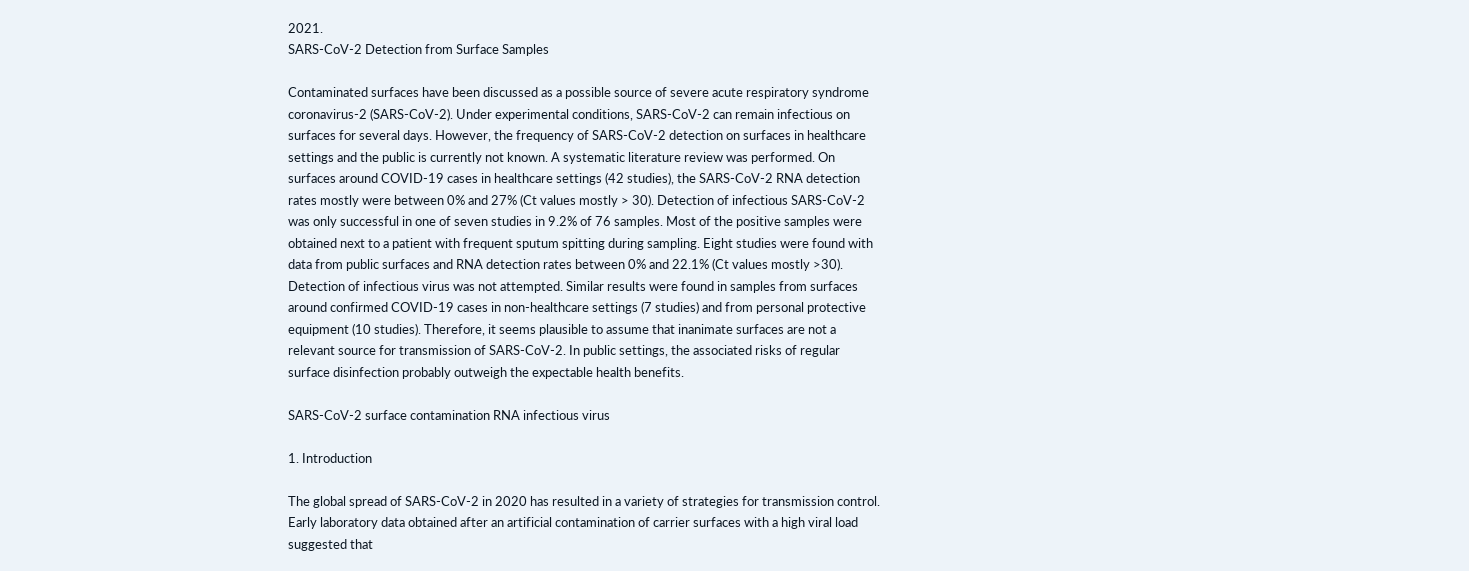2021.
SARS-CoV-2 Detection from Surface Samples

Contaminated surfaces have been discussed as a possible source of severe acute respiratory syndrome coronavirus-2 (SARS-CoV-2). Under experimental conditions, SARS-CoV-2 can remain infectious on surfaces for several days. However, the frequency of SARS-CoV-2 detection on surfaces in healthcare settings and the public is currently not known. A systematic literature review was performed. On surfaces around COVID-19 cases in healthcare settings (42 studies), the SARS-CoV-2 RNA detection rates mostly were between 0% and 27% (Ct values mostly > 30). Detection of infectious SARS-CoV-2 was only successful in one of seven studies in 9.2% of 76 samples. Most of the positive samples were obtained next to a patient with frequent sputum spitting during sampling. Eight studies were found with data from public surfaces and RNA detection rates between 0% and 22.1% (Ct values mostly >30). Detection of infectious virus was not attempted. Similar results were found in samples from surfaces around confirmed COVID-19 cases in non-healthcare settings (7 studies) and from personal protective equipment (10 studies). Therefore, it seems plausible to assume that inanimate surfaces are not a relevant source for transmission of SARS-CoV-2. In public settings, the associated risks of regular surface disinfection probably outweigh the expectable health benefits.

SARS-CoV-2 surface contamination RNA infectious virus

1. Introduction

The global spread of SARS-CoV-2 in 2020 has resulted in a variety of strategies for transmission control. Early laboratory data obtained after an artificial contamination of carrier surfaces with a high viral load suggested that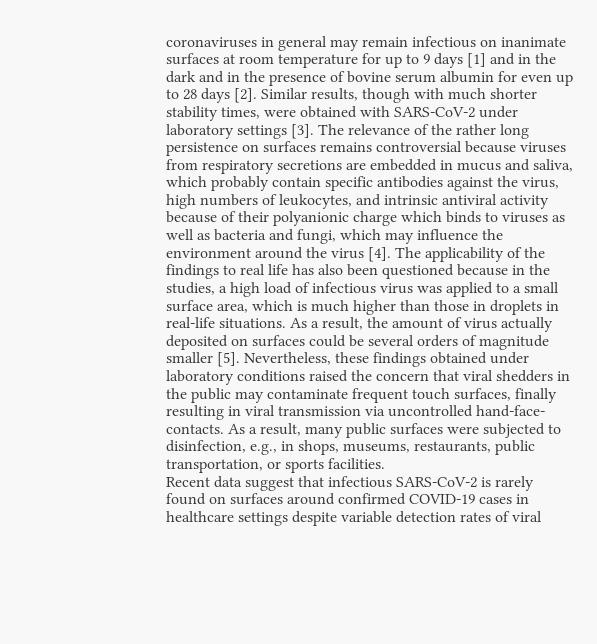coronaviruses in general may remain infectious on inanimate surfaces at room temperature for up to 9 days [1] and in the dark and in the presence of bovine serum albumin for even up to 28 days [2]. Similar results, though with much shorter stability times, were obtained with SARS-CoV-2 under laboratory settings [3]. The relevance of the rather long persistence on surfaces remains controversial because viruses from respiratory secretions are embedded in mucus and saliva, which probably contain specific antibodies against the virus, high numbers of leukocytes, and intrinsic antiviral activity because of their polyanionic charge which binds to viruses as well as bacteria and fungi, which may influence the environment around the virus [4]. The applicability of the findings to real life has also been questioned because in the studies, a high load of infectious virus was applied to a small surface area, which is much higher than those in droplets in real-life situations. As a result, the amount of virus actually deposited on surfaces could be several orders of magnitude smaller [5]. Nevertheless, these findings obtained under laboratory conditions raised the concern that viral shedders in the public may contaminate frequent touch surfaces, finally resulting in viral transmission via uncontrolled hand-face-contacts. As a result, many public surfaces were subjected to disinfection, e.g., in shops, museums, restaurants, public transportation, or sports facilities.
Recent data suggest that infectious SARS-CoV-2 is rarely found on surfaces around confirmed COVID-19 cases in healthcare settings despite variable detection rates of viral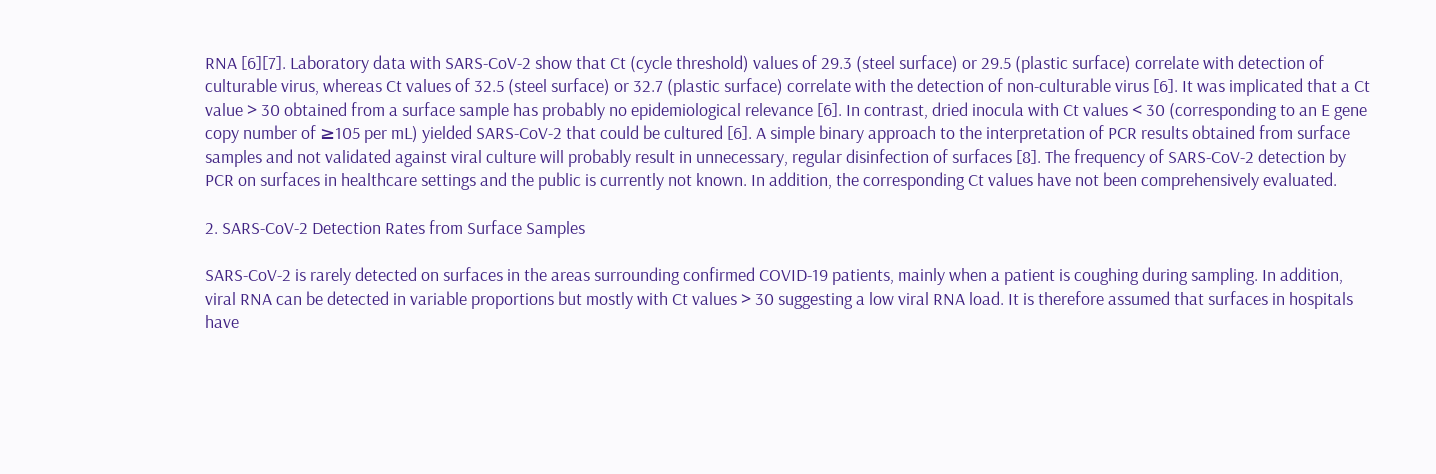RNA [6][7]. Laboratory data with SARS-CoV-2 show that Ct (cycle threshold) values of 29.3 (steel surface) or 29.5 (plastic surface) correlate with detection of culturable virus, whereas Ct values of 32.5 (steel surface) or 32.7 (plastic surface) correlate with the detection of non-culturable virus [6]. It was implicated that a Ct value > 30 obtained from a surface sample has probably no epidemiological relevance [6]. In contrast, dried inocula with Ct values < 30 (corresponding to an E gene copy number of ≥105 per mL) yielded SARS-CoV-2 that could be cultured [6]. A simple binary approach to the interpretation of PCR results obtained from surface samples and not validated against viral culture will probably result in unnecessary, regular disinfection of surfaces [8]. The frequency of SARS-CoV-2 detection by PCR on surfaces in healthcare settings and the public is currently not known. In addition, the corresponding Ct values have not been comprehensively evaluated.

2. SARS-CoV-2 Detection Rates from Surface Samples

SARS-CoV-2 is rarely detected on surfaces in the areas surrounding confirmed COVID-19 patients, mainly when a patient is coughing during sampling. In addition, viral RNA can be detected in variable proportions but mostly with Ct values > 30 suggesting a low viral RNA load. It is therefore assumed that surfaces in hospitals have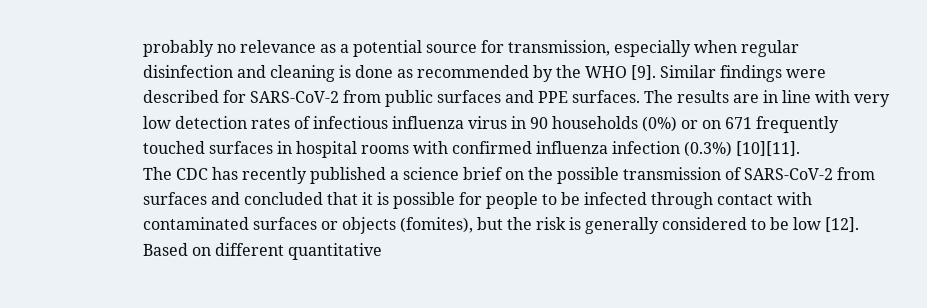probably no relevance as a potential source for transmission, especially when regular disinfection and cleaning is done as recommended by the WHO [9]. Similar findings were described for SARS-CoV-2 from public surfaces and PPE surfaces. The results are in line with very low detection rates of infectious influenza virus in 90 households (0%) or on 671 frequently touched surfaces in hospital rooms with confirmed influenza infection (0.3%) [10][11].
The CDC has recently published a science brief on the possible transmission of SARS-CoV-2 from surfaces and concluded that it is possible for people to be infected through contact with contaminated surfaces or objects (fomites), but the risk is generally considered to be low [12]. Based on different quantitative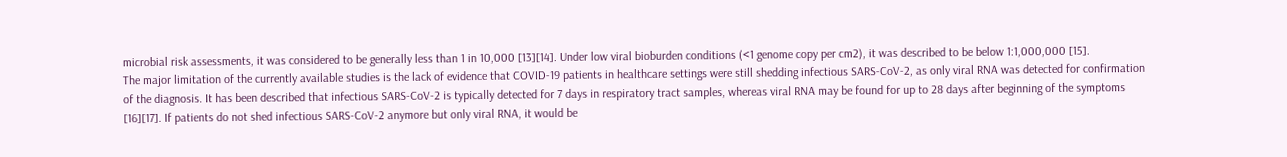microbial risk assessments, it was considered to be generally less than 1 in 10,000 [13][14]. Under low viral bioburden conditions (<1 genome copy per cm2), it was described to be below 1:1,000,000 [15].
The major limitation of the currently available studies is the lack of evidence that COVID-19 patients in healthcare settings were still shedding infectious SARS-CoV-2, as only viral RNA was detected for confirmation of the diagnosis. It has been described that infectious SARS-CoV-2 is typically detected for 7 days in respiratory tract samples, whereas viral RNA may be found for up to 28 days after beginning of the symptoms [16][17]. If patients do not shed infectious SARS-CoV-2 anymore but only viral RNA, it would be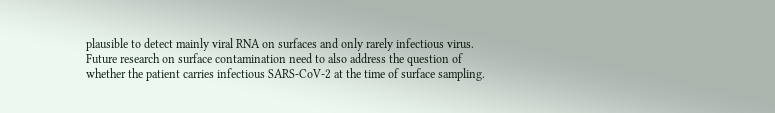plausible to detect mainly viral RNA on surfaces and only rarely infectious virus. Future research on surface contamination need to also address the question of whether the patient carries infectious SARS-CoV-2 at the time of surface sampling.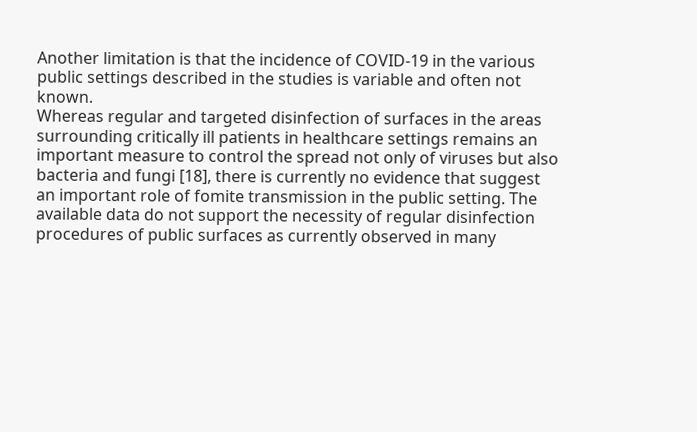Another limitation is that the incidence of COVID-19 in the various public settings described in the studies is variable and often not known.
Whereas regular and targeted disinfection of surfaces in the areas surrounding critically ill patients in healthcare settings remains an important measure to control the spread not only of viruses but also bacteria and fungi [18], there is currently no evidence that suggest an important role of fomite transmission in the public setting. The available data do not support the necessity of regular disinfection procedures of public surfaces as currently observed in many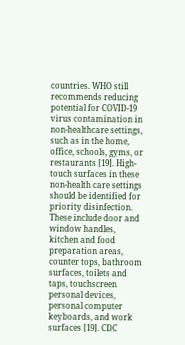countries. WHO still recommends reducing potential for COVID-19 virus contamination in non-healthcare settings, such as in the home, office, schools, gyms, or restaurants [19]. High-touch surfaces in these non-health care settings should be identified for priority disinfection. These include door and window handles, kitchen and food preparation areas, counter tops, bathroom surfaces, toilets and taps, touchscreen personal devices, personal computer keyboards, and work surfaces [19]. CDC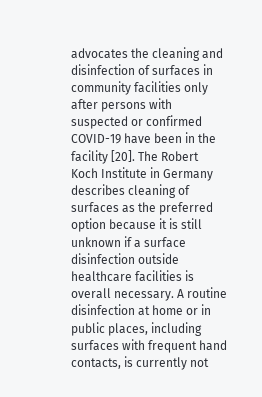advocates the cleaning and disinfection of surfaces in community facilities only after persons with suspected or confirmed COVID-19 have been in the facility [20]. The Robert Koch Institute in Germany describes cleaning of surfaces as the preferred option because it is still unknown if a surface disinfection outside healthcare facilities is overall necessary. A routine disinfection at home or in public places, including surfaces with frequent hand contacts, is currently not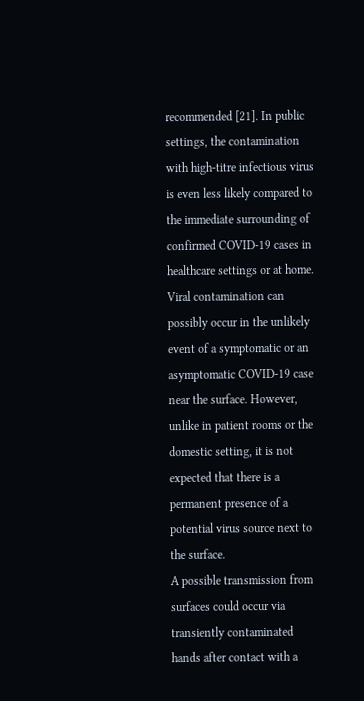recommended [21]. In public settings, the contamination with high-titre infectious virus is even less likely compared to the immediate surrounding of confirmed COVID-19 cases in healthcare settings or at home. Viral contamination can possibly occur in the unlikely event of a symptomatic or an asymptomatic COVID-19 case near the surface. However, unlike in patient rooms or the domestic setting, it is not expected that there is a permanent presence of a potential virus source next to the surface.
A possible transmission from surfaces could occur via transiently contaminated hands after contact with a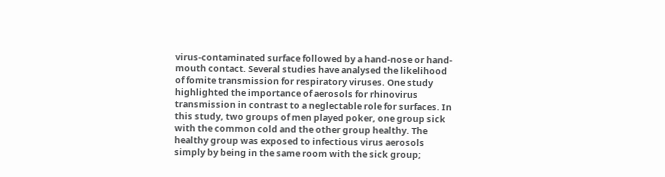virus-contaminated surface followed by a hand-nose or hand-mouth contact. Several studies have analysed the likelihood of fomite transmission for respiratory viruses. One study highlighted the importance of aerosols for rhinovirus transmission in contrast to a neglectable role for surfaces. In this study, two groups of men played poker, one group sick with the common cold and the other group healthy. The healthy group was exposed to infectious virus aerosols simply by being in the same room with the sick group;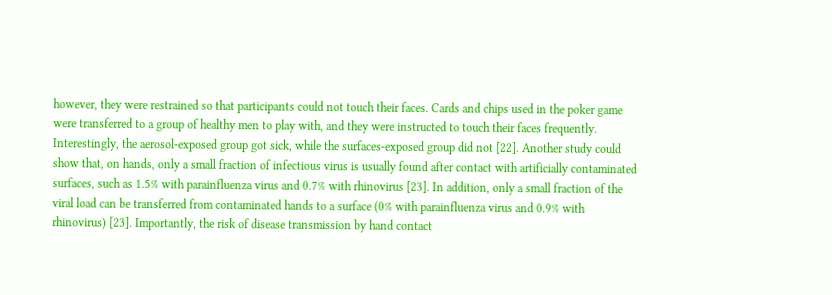however, they were restrained so that participants could not touch their faces. Cards and chips used in the poker game were transferred to a group of healthy men to play with, and they were instructed to touch their faces frequently. Interestingly, the aerosol-exposed group got sick, while the surfaces-exposed group did not [22]. Another study could show that, on hands, only a small fraction of infectious virus is usually found after contact with artificially contaminated surfaces, such as 1.5% with parainfluenza virus and 0.7% with rhinovirus [23]. In addition, only a small fraction of the viral load can be transferred from contaminated hands to a surface (0% with parainfluenza virus and 0.9% with rhinovirus) [23]. Importantly, the risk of disease transmission by hand contact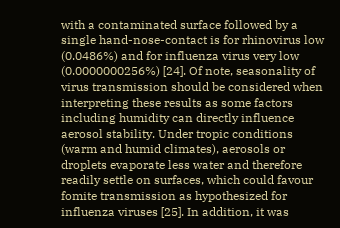with a contaminated surface followed by a single hand-nose-contact is for rhinovirus low (0.0486%) and for influenza virus very low (0.0000000256%) [24]. Of note, seasonality of virus transmission should be considered when interpreting these results as some factors including humidity can directly influence aerosol stability. Under tropic conditions (warm and humid climates), aerosols or droplets evaporate less water and therefore readily settle on surfaces, which could favour fomite transmission as hypothesized for influenza viruses [25]. In addition, it was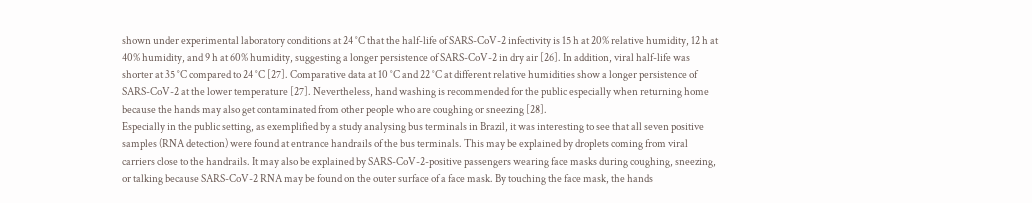shown under experimental laboratory conditions at 24 °C that the half-life of SARS-CoV-2 infectivity is 15 h at 20% relative humidity, 12 h at 40% humidity, and 9 h at 60% humidity, suggesting a longer persistence of SARS-CoV-2 in dry air [26]. In addition, viral half-life was shorter at 35 °C compared to 24 °C [27]. Comparative data at 10 °C and 22 °C at different relative humidities show a longer persistence of SARS-CoV-2 at the lower temperature [27]. Nevertheless, hand washing is recommended for the public especially when returning home because the hands may also get contaminated from other people who are coughing or sneezing [28].
Especially in the public setting, as exemplified by a study analysing bus terminals in Brazil, it was interesting to see that all seven positive samples (RNA detection) were found at entrance handrails of the bus terminals. This may be explained by droplets coming from viral carriers close to the handrails. It may also be explained by SARS-CoV-2-positive passengers wearing face masks during coughing, sneezing, or talking because SARS-CoV-2 RNA may be found on the outer surface of a face mask. By touching the face mask, the hands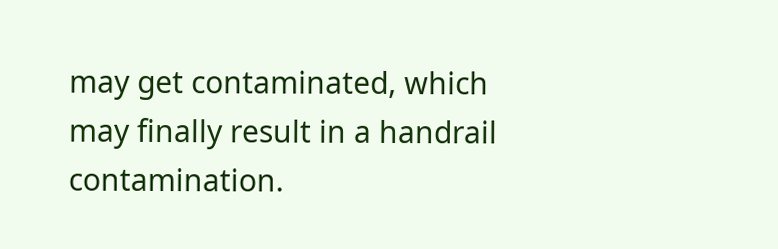may get contaminated, which may finally result in a handrail contamination.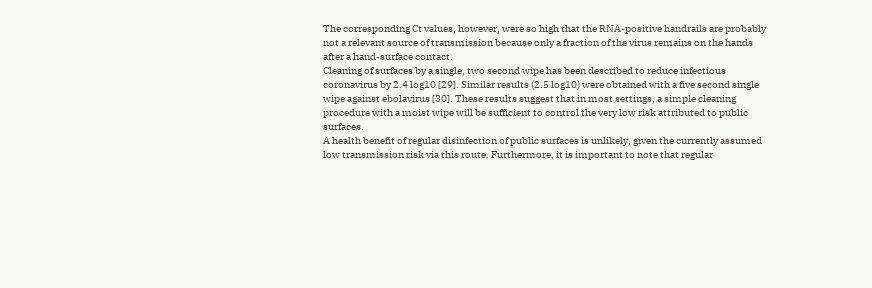The corresponding Ct values, however, were so high that the RNA-positive handrails are probably not a relevant source of transmission because only a fraction of the virus remains on the hands after a hand-surface contact.
Cleaning of surfaces by a single, two second wipe has been described to reduce infectious coronavirus by 2.4 log10 [29]. Similar results (2.5 log10) were obtained with a five second single wipe against ebolavirus [30]. These results suggest that in most settings, a simple cleaning procedure with a moist wipe will be sufficient to control the very low risk attributed to public surfaces.
A health benefit of regular disinfection of public surfaces is unlikely, given the currently assumed low transmission risk via this route. Furthermore, it is important to note that regular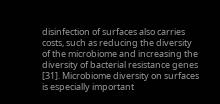disinfection of surfaces also carries costs, such as reducing the diversity of the microbiome and increasing the diversity of bacterial resistance genes [31]. Microbiome diversity on surfaces is especially important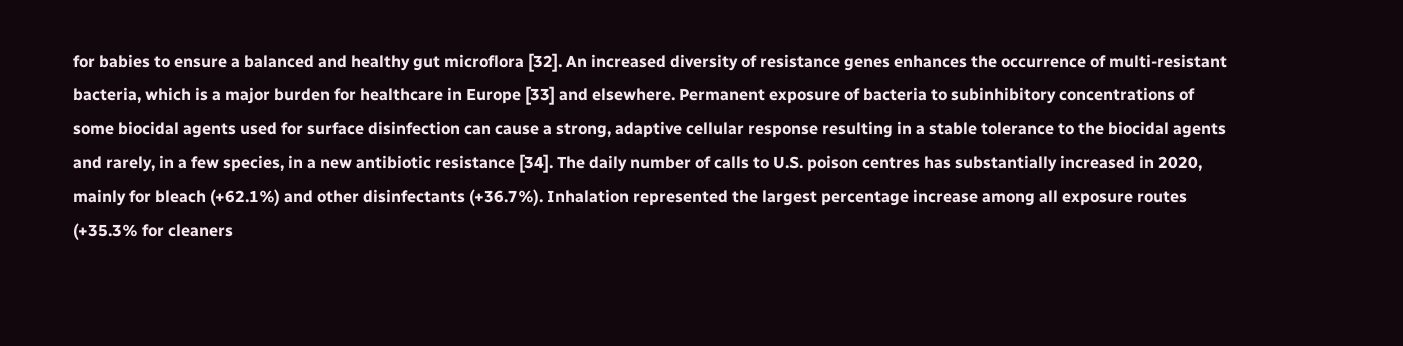for babies to ensure a balanced and healthy gut microflora [32]. An increased diversity of resistance genes enhances the occurrence of multi-resistant bacteria, which is a major burden for healthcare in Europe [33] and elsewhere. Permanent exposure of bacteria to subinhibitory concentrations of some biocidal agents used for surface disinfection can cause a strong, adaptive cellular response resulting in a stable tolerance to the biocidal agents and rarely, in a few species, in a new antibiotic resistance [34]. The daily number of calls to U.S. poison centres has substantially increased in 2020, mainly for bleach (+62.1%) and other disinfectants (+36.7%). Inhalation represented the largest percentage increase among all exposure routes (+35.3% for cleaners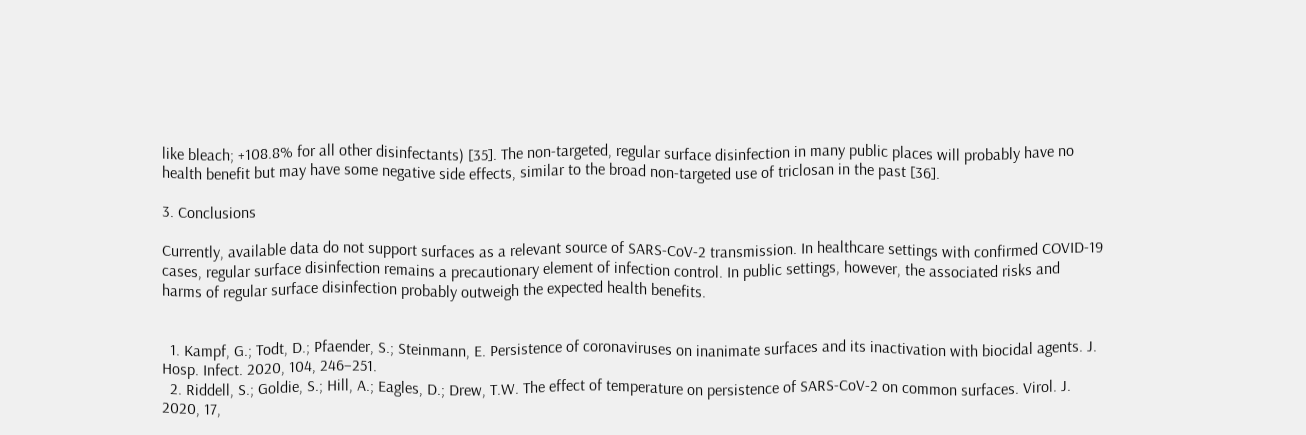like bleach; +108.8% for all other disinfectants) [35]. The non-targeted, regular surface disinfection in many public places will probably have no health benefit but may have some negative side effects, similar to the broad non-targeted use of triclosan in the past [36].

3. Conclusions

Currently, available data do not support surfaces as a relevant source of SARS-CoV-2 transmission. In healthcare settings with confirmed COVID-19 cases, regular surface disinfection remains a precautionary element of infection control. In public settings, however, the associated risks and harms of regular surface disinfection probably outweigh the expected health benefits.


  1. Kampf, G.; Todt, D.; Pfaender, S.; Steinmann, E. Persistence of coronaviruses on inanimate surfaces and its inactivation with biocidal agents. J. Hosp. Infect. 2020, 104, 246–251.
  2. Riddell, S.; Goldie, S.; Hill, A.; Eagles, D.; Drew, T.W. The effect of temperature on persistence of SARS-CoV-2 on common surfaces. Virol. J. 2020, 17,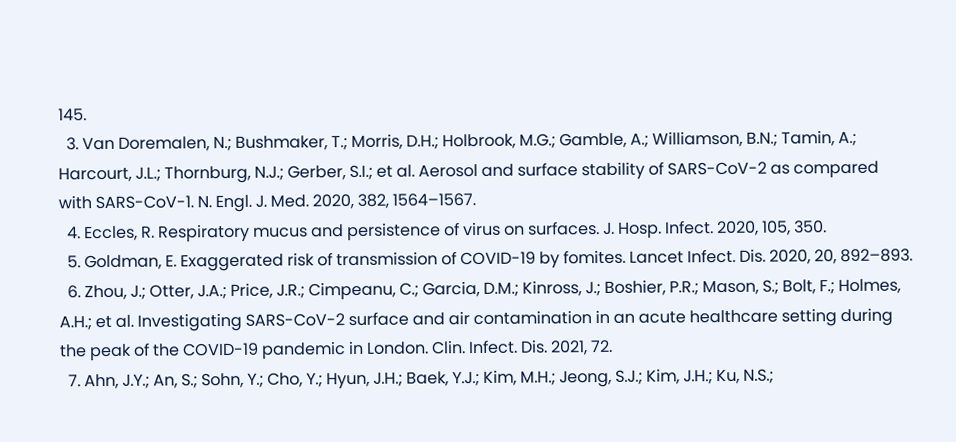145.
  3. Van Doremalen, N.; Bushmaker, T.; Morris, D.H.; Holbrook, M.G.; Gamble, A.; Williamson, B.N.; Tamin, A.; Harcourt, J.L.; Thornburg, N.J.; Gerber, S.I.; et al. Aerosol and surface stability of SARS-CoV-2 as compared with SARS-CoV-1. N. Engl. J. Med. 2020, 382, 1564–1567.
  4. Eccles, R. Respiratory mucus and persistence of virus on surfaces. J. Hosp. Infect. 2020, 105, 350.
  5. Goldman, E. Exaggerated risk of transmission of COVID-19 by fomites. Lancet Infect. Dis. 2020, 20, 892–893.
  6. Zhou, J.; Otter, J.A.; Price, J.R.; Cimpeanu, C.; Garcia, D.M.; Kinross, J.; Boshier, P.R.; Mason, S.; Bolt, F.; Holmes, A.H.; et al. Investigating SARS-CoV-2 surface and air contamination in an acute healthcare setting during the peak of the COVID-19 pandemic in London. Clin. Infect. Dis. 2021, 72.
  7. Ahn, J.Y.; An, S.; Sohn, Y.; Cho, Y.; Hyun, J.H.; Baek, Y.J.; Kim, M.H.; Jeong, S.J.; Kim, J.H.; Ku, N.S.;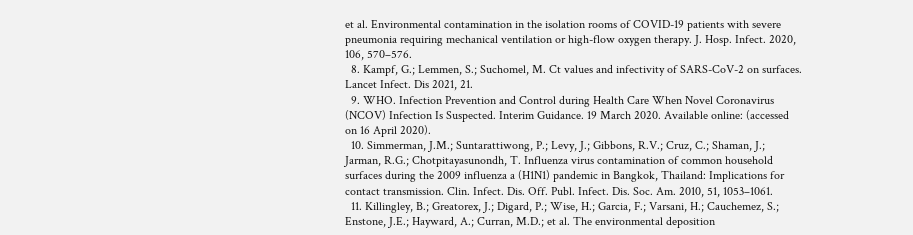et al. Environmental contamination in the isolation rooms of COVID-19 patients with severe pneumonia requiring mechanical ventilation or high-flow oxygen therapy. J. Hosp. Infect. 2020, 106, 570–576.
  8. Kampf, G.; Lemmen, S.; Suchomel, M. Ct values and infectivity of SARS-CoV-2 on surfaces. Lancet Infect. Dis 2021, 21.
  9. WHO. Infection Prevention and Control during Health Care When Novel Coronavirus (NCOV) Infection Is Suspected. Interim Guidance. 19 March 2020. Available online: (accessed on 16 April 2020).
  10. Simmerman, J.M.; Suntarattiwong, P.; Levy, J.; Gibbons, R.V.; Cruz, C.; Shaman, J.; Jarman, R.G.; Chotpitayasunondh, T. Influenza virus contamination of common household surfaces during the 2009 influenza a (H1N1) pandemic in Bangkok, Thailand: Implications for contact transmission. Clin. Infect. Dis. Off. Publ. Infect. Dis. Soc. Am. 2010, 51, 1053–1061.
  11. Killingley, B.; Greatorex, J.; Digard, P.; Wise, H.; Garcia, F.; Varsani, H.; Cauchemez, S.; Enstone, J.E.; Hayward, A.; Curran, M.D.; et al. The environmental deposition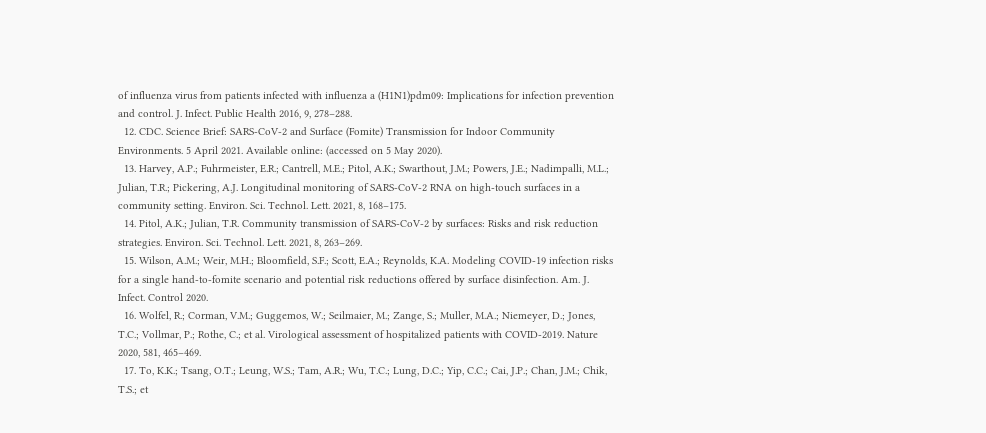of influenza virus from patients infected with influenza a (H1N1)pdm09: Implications for infection prevention and control. J. Infect. Public Health 2016, 9, 278–288.
  12. CDC. Science Brief: SARS-CoV-2 and Surface (Fomite) Transmission for Indoor Community Environments. 5 April 2021. Available online: (accessed on 5 May 2020).
  13. Harvey, A.P.; Fuhrmeister, E.R.; Cantrell, M.E.; Pitol, A.K.; Swarthout, J.M.; Powers, J.E.; Nadimpalli, M.L.; Julian, T.R.; Pickering, A.J. Longitudinal monitoring of SARS-CoV-2 RNA on high-touch surfaces in a community setting. Environ. Sci. Technol. Lett. 2021, 8, 168–175.
  14. Pitol, A.K.; Julian, T.R. Community transmission of SARS-CoV-2 by surfaces: Risks and risk reduction strategies. Environ. Sci. Technol. Lett. 2021, 8, 263–269.
  15. Wilson, A.M.; Weir, M.H.; Bloomfield, S.F.; Scott, E.A.; Reynolds, K.A. Modeling COVID-19 infection risks for a single hand-to-fomite scenario and potential risk reductions offered by surface disinfection. Am. J. Infect. Control 2020.
  16. Wolfel, R.; Corman, V.M.; Guggemos, W.; Seilmaier, M.; Zange, S.; Muller, M.A.; Niemeyer, D.; Jones, T.C.; Vollmar, P.; Rothe, C.; et al. Virological assessment of hospitalized patients with COVID-2019. Nature 2020, 581, 465–469.
  17. To, K.K.; Tsang, O.T.; Leung, W.S.; Tam, A.R.; Wu, T.C.; Lung, D.C.; Yip, C.C.; Cai, J.P.; Chan, J.M.; Chik, T.S.; et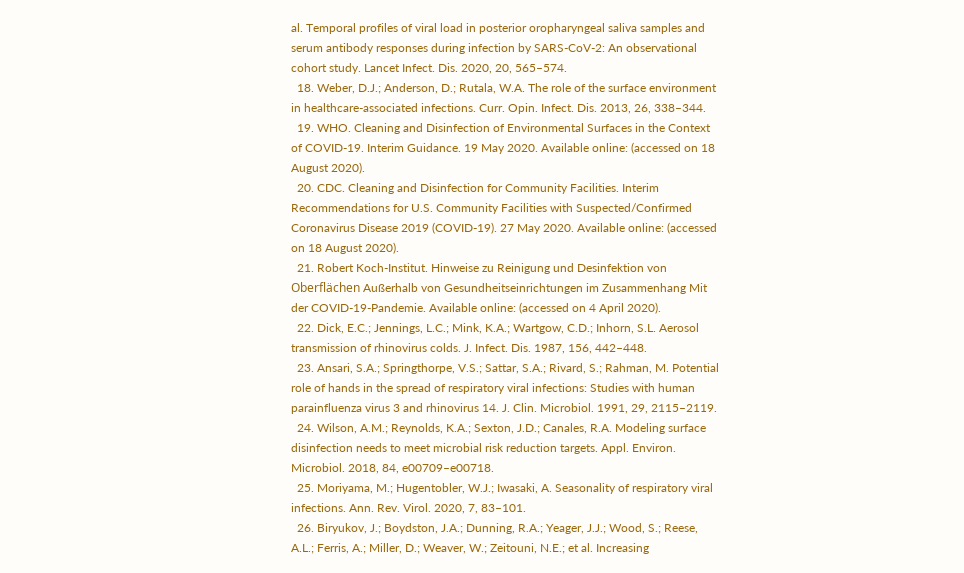al. Temporal profiles of viral load in posterior oropharyngeal saliva samples and serum antibody responses during infection by SARS-CoV-2: An observational cohort study. Lancet Infect. Dis. 2020, 20, 565–574.
  18. Weber, D.J.; Anderson, D.; Rutala, W.A. The role of the surface environment in healthcare-associated infections. Curr. Opin. Infect. Dis. 2013, 26, 338–344.
  19. WHO. Cleaning and Disinfection of Environmental Surfaces in the Context of COVID-19. Interim Guidance. 19 May 2020. Available online: (accessed on 18 August 2020).
  20. CDC. Cleaning and Disinfection for Community Facilities. Interim Recommendations for U.S. Community Facilities with Suspected/Confirmed Coronavirus Disease 2019 (COVID-19). 27 May 2020. Available online: (accessed on 18 August 2020).
  21. Robert Koch-Institut. Hinweise zu Reinigung und Desinfektion von Oberflächen Außerhalb von Gesundheitseinrichtungen im Zusammenhang Mit der COVID-19-Pandemie. Available online: (accessed on 4 April 2020).
  22. Dick, E.C.; Jennings, L.C.; Mink, K.A.; Wartgow, C.D.; Inhorn, S.L. Aerosol transmission of rhinovirus colds. J. Infect. Dis. 1987, 156, 442–448.
  23. Ansari, S.A.; Springthorpe, V.S.; Sattar, S.A.; Rivard, S.; Rahman, M. Potential role of hands in the spread of respiratory viral infections: Studies with human parainfluenza virus 3 and rhinovirus 14. J. Clin. Microbiol. 1991, 29, 2115–2119.
  24. Wilson, A.M.; Reynolds, K.A.; Sexton, J.D.; Canales, R.A. Modeling surface disinfection needs to meet microbial risk reduction targets. Appl. Environ. Microbiol. 2018, 84, e00709–e00718.
  25. Moriyama, M.; Hugentobler, W.J.; Iwasaki, A. Seasonality of respiratory viral infections. Ann. Rev. Virol. 2020, 7, 83–101.
  26. Biryukov, J.; Boydston, J.A.; Dunning, R.A.; Yeager, J.J.; Wood, S.; Reese, A.L.; Ferris, A.; Miller, D.; Weaver, W.; Zeitouni, N.E.; et al. Increasing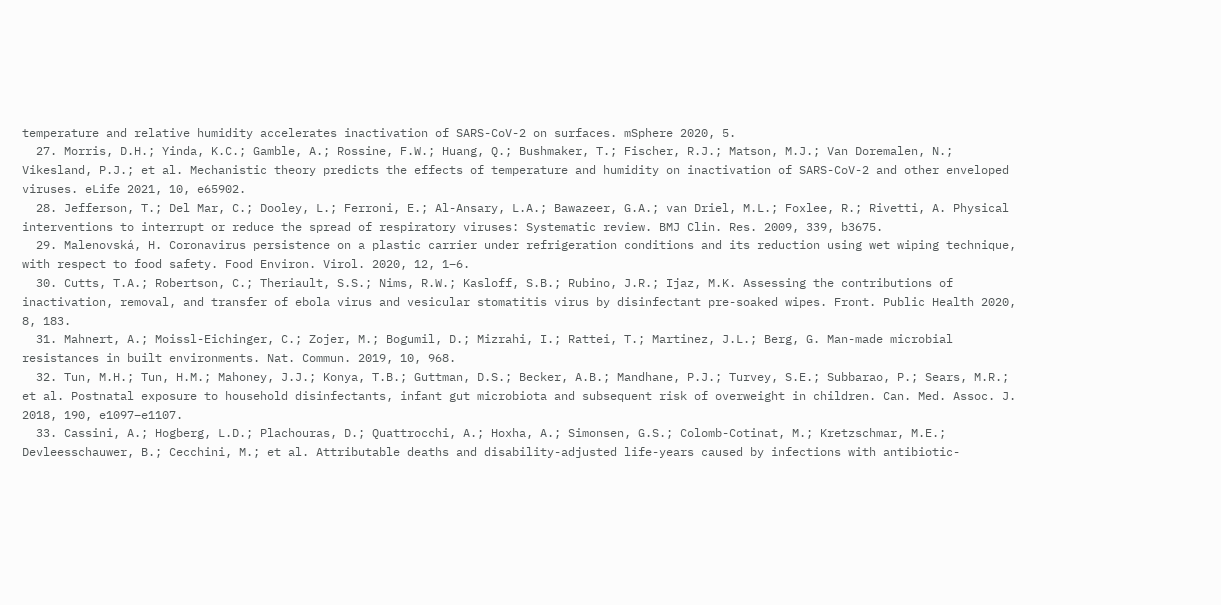temperature and relative humidity accelerates inactivation of SARS-CoV-2 on surfaces. mSphere 2020, 5.
  27. Morris, D.H.; Yinda, K.C.; Gamble, A.; Rossine, F.W.; Huang, Q.; Bushmaker, T.; Fischer, R.J.; Matson, M.J.; Van Doremalen, N.; Vikesland, P.J.; et al. Mechanistic theory predicts the effects of temperature and humidity on inactivation of SARS-CoV-2 and other enveloped viruses. eLife 2021, 10, e65902.
  28. Jefferson, T.; Del Mar, C.; Dooley, L.; Ferroni, E.; Al-Ansary, L.A.; Bawazeer, G.A.; van Driel, M.L.; Foxlee, R.; Rivetti, A. Physical interventions to interrupt or reduce the spread of respiratory viruses: Systematic review. BMJ Clin. Res. 2009, 339, b3675.
  29. Malenovská, H. Coronavirus persistence on a plastic carrier under refrigeration conditions and its reduction using wet wiping technique, with respect to food safety. Food Environ. Virol. 2020, 12, 1–6.
  30. Cutts, T.A.; Robertson, C.; Theriault, S.S.; Nims, R.W.; Kasloff, S.B.; Rubino, J.R.; Ijaz, M.K. Assessing the contributions of inactivation, removal, and transfer of ebola virus and vesicular stomatitis virus by disinfectant pre-soaked wipes. Front. Public Health 2020, 8, 183.
  31. Mahnert, A.; Moissl-Eichinger, C.; Zojer, M.; Bogumil, D.; Mizrahi, I.; Rattei, T.; Martinez, J.L.; Berg, G. Man-made microbial resistances in built environments. Nat. Commun. 2019, 10, 968.
  32. Tun, M.H.; Tun, H.M.; Mahoney, J.J.; Konya, T.B.; Guttman, D.S.; Becker, A.B.; Mandhane, P.J.; Turvey, S.E.; Subbarao, P.; Sears, M.R.; et al. Postnatal exposure to household disinfectants, infant gut microbiota and subsequent risk of overweight in children. Can. Med. Assoc. J. 2018, 190, e1097–e1107.
  33. Cassini, A.; Hogberg, L.D.; Plachouras, D.; Quattrocchi, A.; Hoxha, A.; Simonsen, G.S.; Colomb-Cotinat, M.; Kretzschmar, M.E.; Devleesschauwer, B.; Cecchini, M.; et al. Attributable deaths and disability-adjusted life-years caused by infections with antibiotic-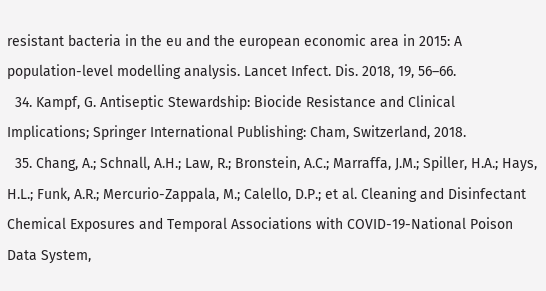resistant bacteria in the eu and the european economic area in 2015: A population-level modelling analysis. Lancet Infect. Dis. 2018, 19, 56–66.
  34. Kampf, G. Antiseptic Stewardship: Biocide Resistance and Clinical Implications; Springer International Publishing: Cham, Switzerland, 2018.
  35. Chang, A.; Schnall, A.H.; Law, R.; Bronstein, A.C.; Marraffa, J.M.; Spiller, H.A.; Hays, H.L.; Funk, A.R.; Mercurio-Zappala, M.; Calello, D.P.; et al. Cleaning and Disinfectant Chemical Exposures and Temporal Associations with COVID-19-National Poison Data System,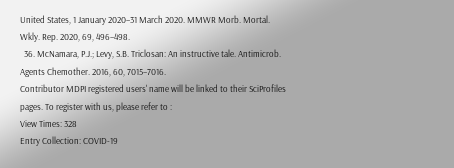United States, 1 January 2020–31 March 2020. MMWR Morb. Mortal. Wkly. Rep. 2020, 69, 496–498.
  36. McNamara, P.J.; Levy, S.B. Triclosan: An instructive tale. Antimicrob. Agents Chemother. 2016, 60, 7015–7016.
Contributor MDPI registered users' name will be linked to their SciProfiles pages. To register with us, please refer to :
View Times: 328
Entry Collection: COVID-19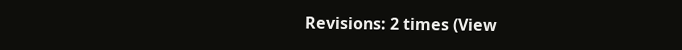Revisions: 2 times (View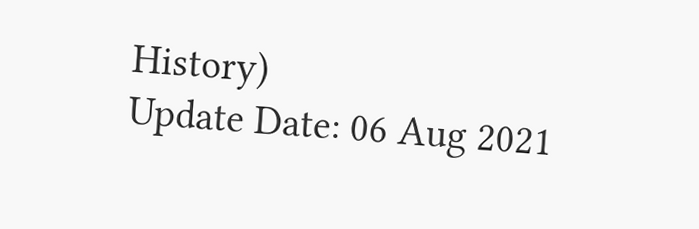History)
Update Date: 06 Aug 2021